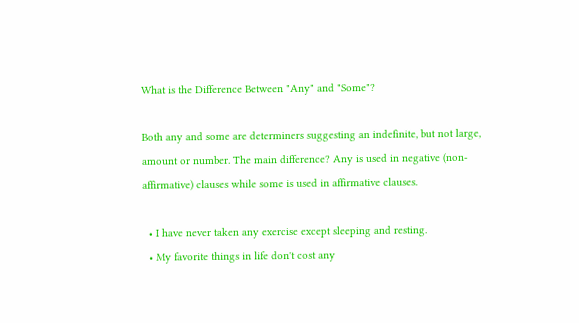What is the Difference Between "Any" and "Some"?

Both any and some are determiners suggesting an indefinite, but not large, amount or number. The main difference? Any is used in negative (non-affirmative) clauses while some is used in affirmative clauses.

  • I have never taken any exercise except sleeping and resting.
  • My favorite things in life don't cost any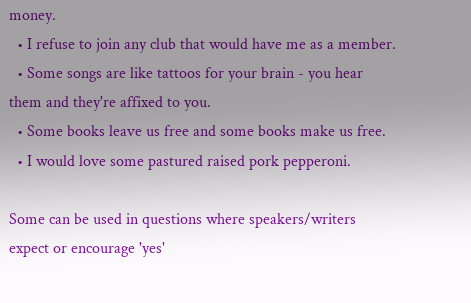money.
  • I refuse to join any club that would have me as a member.
  • Some songs are like tattoos for your brain - you hear them and they're affixed to you.
  • Some books leave us free and some books make us free.
  • I would love some pastured raised pork pepperoni.

Some can be used in questions where speakers/writers expect or encourage 'yes'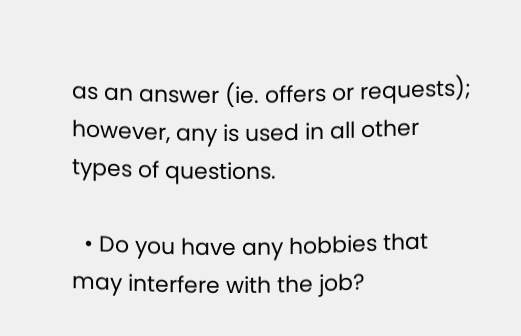as an answer (ie. offers or requests); however, any is used in all other types of questions.

  • Do you have any hobbies that may interfere with the job?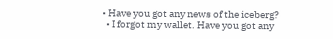• Have you got any news of the iceberg?
  • I forgot my wallet. Have you got any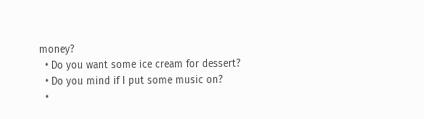money?
  • Do you want some ice cream for dessert?
  • Do you mind if I put some music on?
  •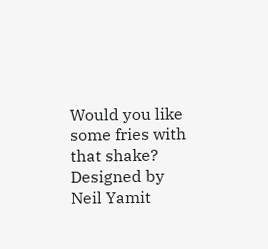Would you like some fries with that shake?
Designed by Neil Yamit